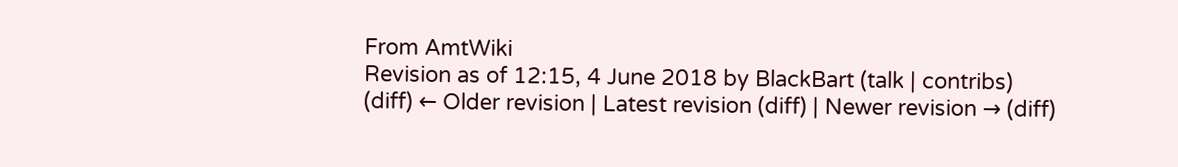From AmtWiki
Revision as of 12:15, 4 June 2018 by BlackBart (talk | contribs)
(diff) ← Older revision | Latest revision (diff) | Newer revision → (diff)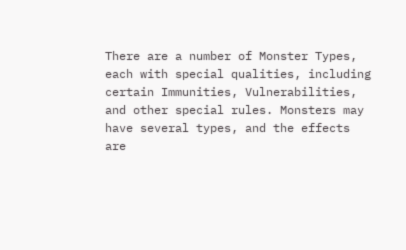There are a number of Monster Types, each with special qualities, including certain Immunities, Vulnerabilities, and other special rules. Monsters may have several types, and the effects are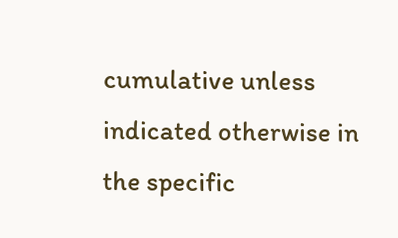cumulative unless indicated otherwise in the specific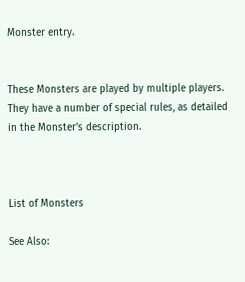Monster entry.


These Monsters are played by multiple players. They have a number of special rules, as detailed in the Monster’s description.



List of Monsters

See Also: